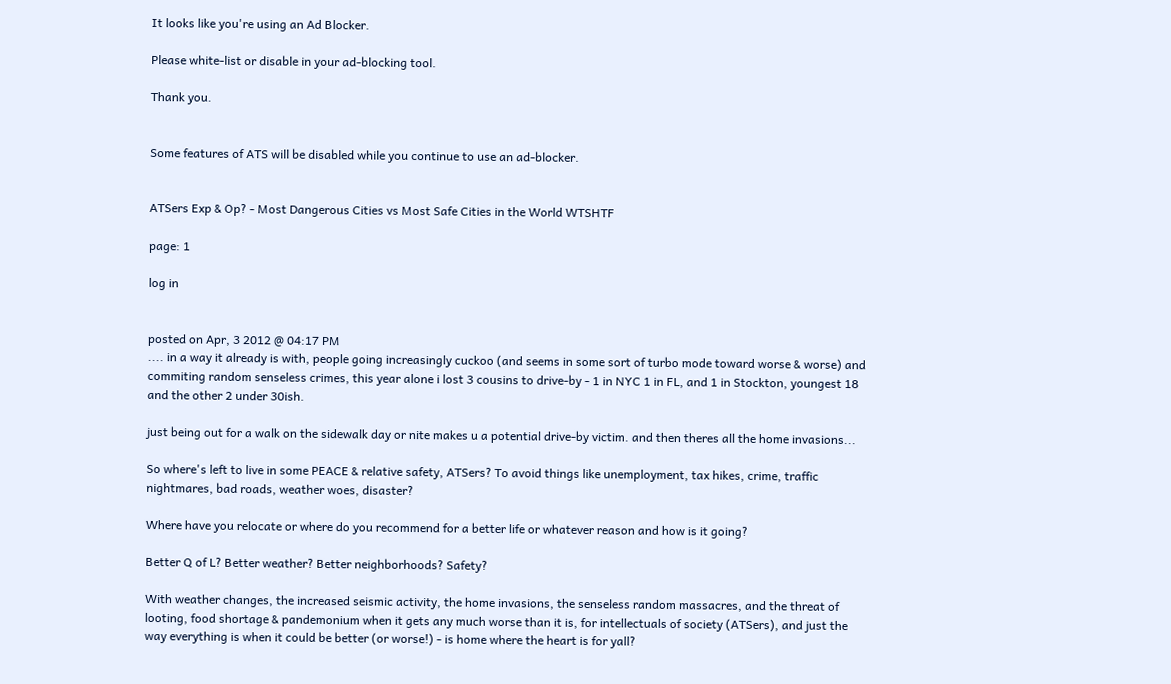It looks like you're using an Ad Blocker.

Please white-list or disable in your ad-blocking tool.

Thank you.


Some features of ATS will be disabled while you continue to use an ad-blocker.


ATSers Exp & Op? - Most Dangerous Cities vs Most Safe Cities in the World WTSHTF

page: 1

log in


posted on Apr, 3 2012 @ 04:17 PM
.... in a way it already is with, people going increasingly cuckoo (and seems in some sort of turbo mode toward worse & worse) and commiting random senseless crimes, this year alone i lost 3 cousins to drive-by - 1 in NYC 1 in FL, and 1 in Stockton, youngest 18 and the other 2 under 30ish.

just being out for a walk on the sidewalk day or nite makes u a potential drive-by victim. and then theres all the home invasions...

So where's left to live in some PEACE & relative safety, ATSers? To avoid things like unemployment, tax hikes, crime, traffic nightmares, bad roads, weather woes, disaster?

Where have you relocate or where do you recommend for a better life or whatever reason and how is it going?

Better Q of L? Better weather? Better neighborhoods? Safety?

With weather changes, the increased seismic activity, the home invasions, the senseless random massacres, and the threat of looting, food shortage & pandemonium when it gets any much worse than it is, for intellectuals of society (ATSers), and just the way everything is when it could be better (or worse!) - is home where the heart is for yall?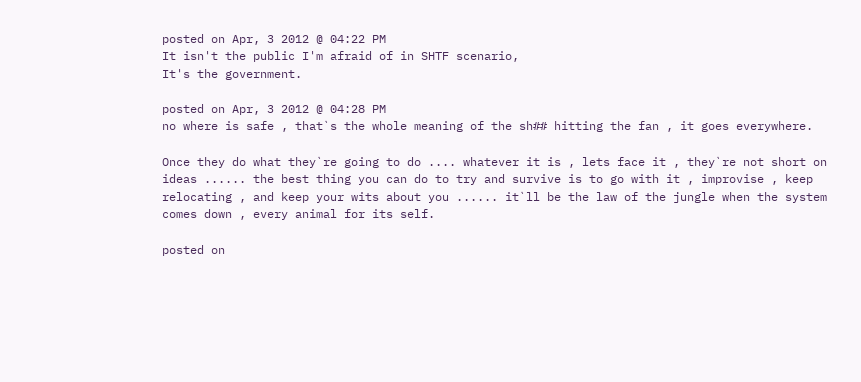posted on Apr, 3 2012 @ 04:22 PM
It isn't the public I'm afraid of in SHTF scenario,
It's the government.

posted on Apr, 3 2012 @ 04:28 PM
no where is safe , that`s the whole meaning of the sh## hitting the fan , it goes everywhere.

Once they do what they`re going to do .... whatever it is , lets face it , they`re not short on ideas ...... the best thing you can do to try and survive is to go with it , improvise , keep relocating , and keep your wits about you ...... it`ll be the law of the jungle when the system comes down , every animal for its self.

posted on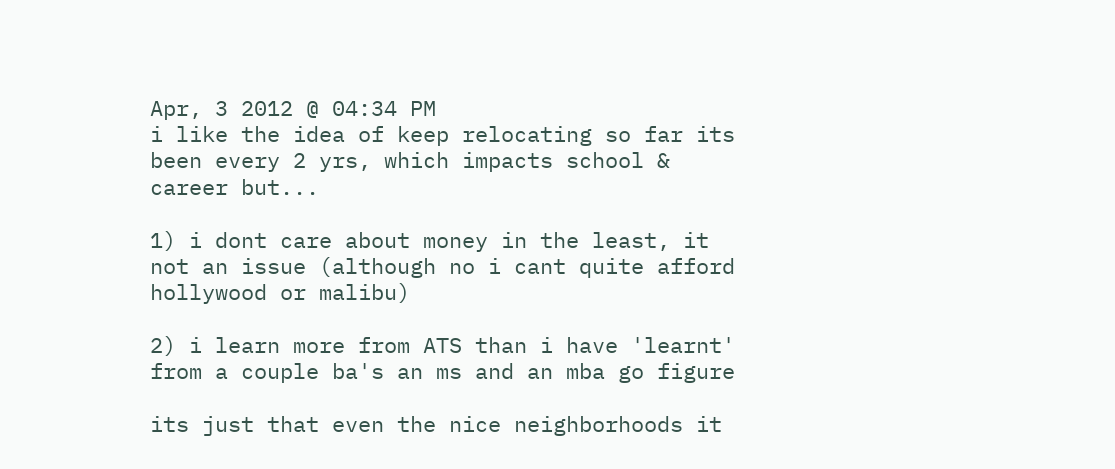Apr, 3 2012 @ 04:34 PM
i like the idea of keep relocating so far its been every 2 yrs, which impacts school & career but...

1) i dont care about money in the least, it not an issue (although no i cant quite afford hollywood or malibu)

2) i learn more from ATS than i have 'learnt' from a couple ba's an ms and an mba go figure

its just that even the nice neighborhoods it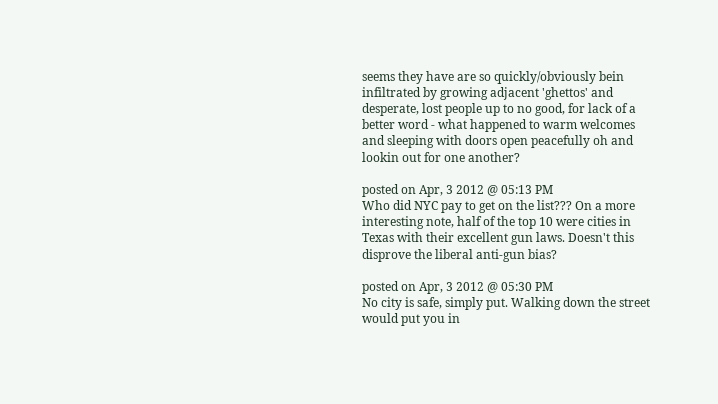seems they have are so quickly/obviously bein infiltrated by growing adjacent 'ghettos' and desperate, lost people up to no good, for lack of a better word - what happened to warm welcomes and sleeping with doors open peacefully oh and lookin out for one another?

posted on Apr, 3 2012 @ 05:13 PM
Who did NYC pay to get on the list??? On a more interesting note, half of the top 10 were cities in Texas with their excellent gun laws. Doesn't this disprove the liberal anti-gun bias?

posted on Apr, 3 2012 @ 05:30 PM
No city is safe, simply put. Walking down the street would put you in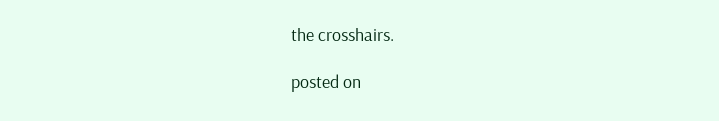the crosshairs.

posted on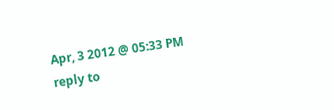Apr, 3 2012 @ 05:33 PM
reply to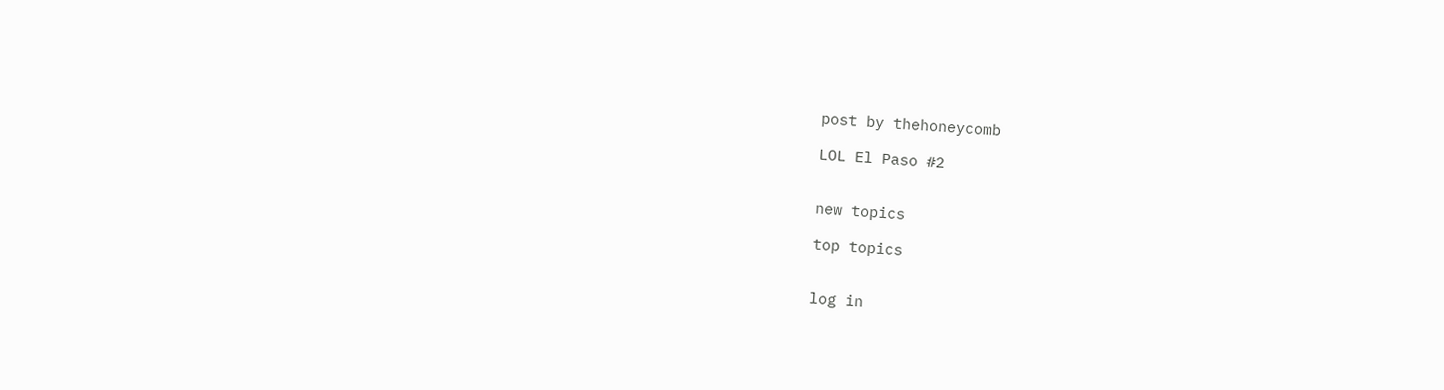post by thehoneycomb

LOL El Paso #2


new topics

top topics


log in